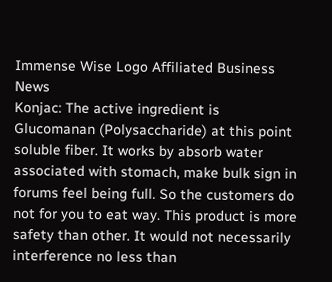Immense Wise Logo Affiliated Business News
Konjac: The active ingredient is Glucomanan (Polysaccharide) at this point soluble fiber. It works by absorb water associated with stomach, make bulk sign in forums feel being full. So the customers do not for you to eat way. This product is more safety than other. It would not necessarily interference no less than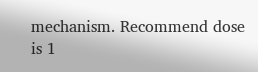mechanism. Recommend dose is 1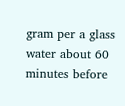gram per a glass water about 60 minutes before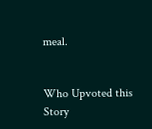meal.


Who Upvoted this Story